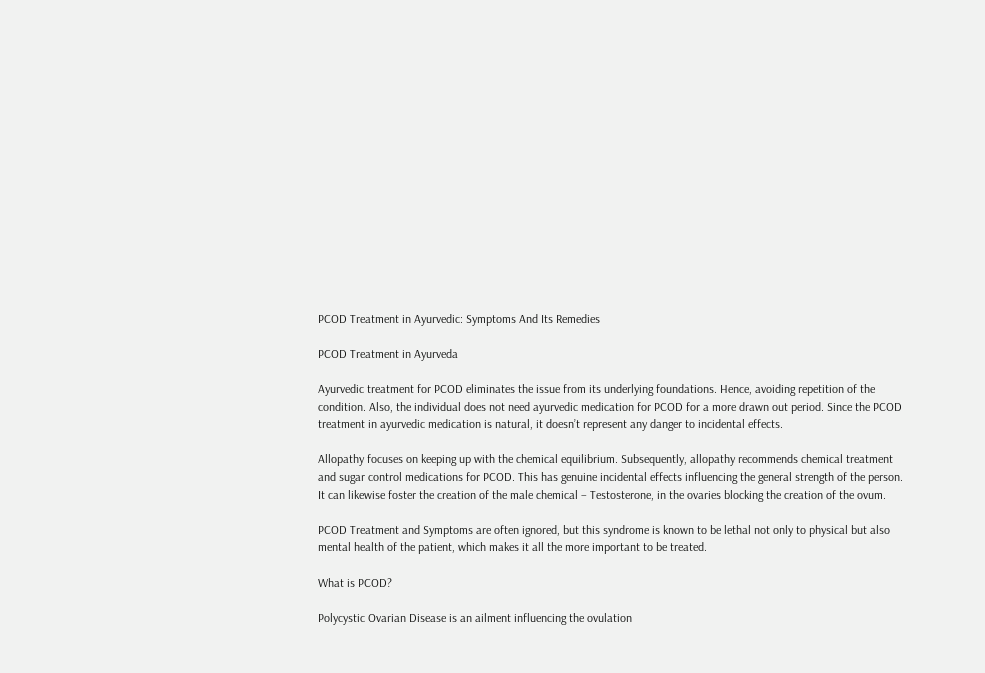PCOD Treatment in Ayurvedic: Symptoms And Its Remedies

PCOD Treatment in Ayurveda

Ayurvedic treatment for PCOD eliminates the issue from its underlying foundations. Hence, avoiding repetition of the condition. Also, the individual does not need ayurvedic medication for PCOD for a more drawn out period. Since the PCOD treatment in ayurvedic medication is natural, it doesn’t represent any danger to incidental effects.

Allopathy focuses on keeping up with the chemical equilibrium. Subsequently, allopathy recommends chemical treatment and sugar control medications for PCOD. This has genuine incidental effects influencing the general strength of the person. It can likewise foster the creation of the male chemical – Testosterone, in the ovaries blocking the creation of the ovum.

PCOD Treatment and Symptoms are often ignored, but this syndrome is known to be lethal not only to physical but also mental health of the patient, which makes it all the more important to be treated.

What is PCOD?

Polycystic Ovarian Disease is an ailment influencing the ovulation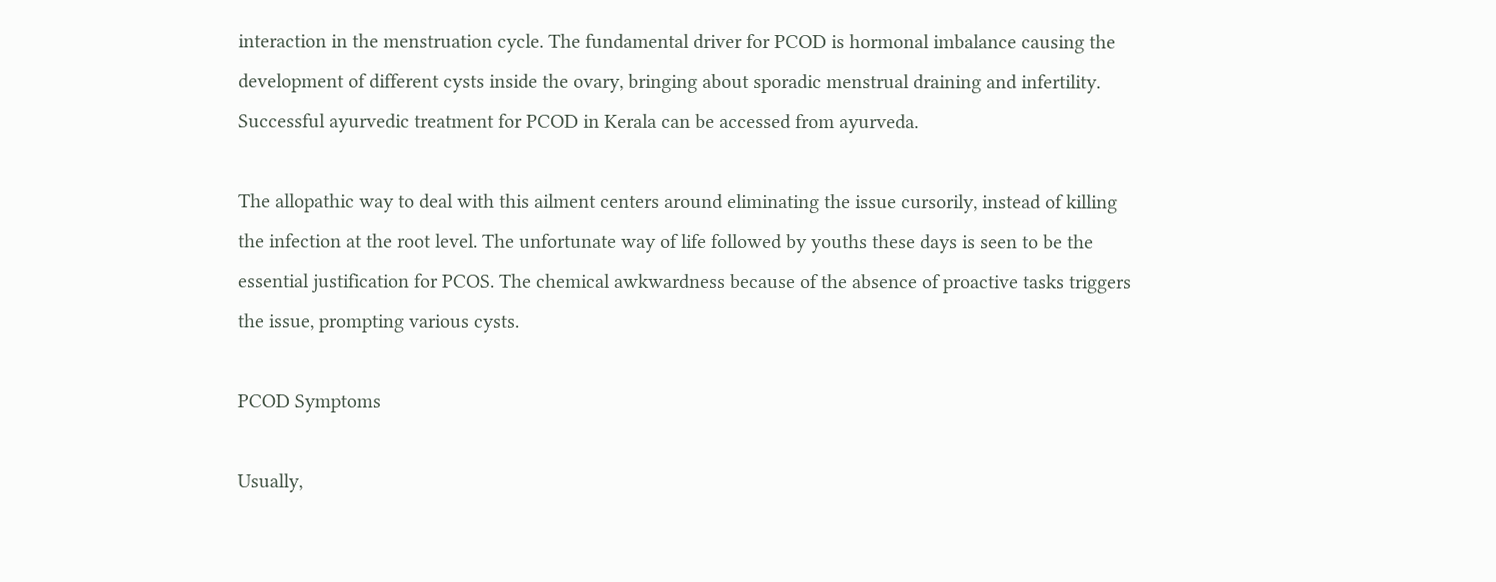interaction in the menstruation cycle. The fundamental driver for PCOD is hormonal imbalance causing the development of different cysts inside the ovary, bringing about sporadic menstrual draining and infertility. Successful ayurvedic treatment for PCOD in Kerala can be accessed from ayurveda.

The allopathic way to deal with this ailment centers around eliminating the issue cursorily, instead of killing the infection at the root level. The unfortunate way of life followed by youths these days is seen to be the essential justification for PCOS. The chemical awkwardness because of the absence of proactive tasks triggers the issue, prompting various cysts.

PCOD Symptoms

Usually,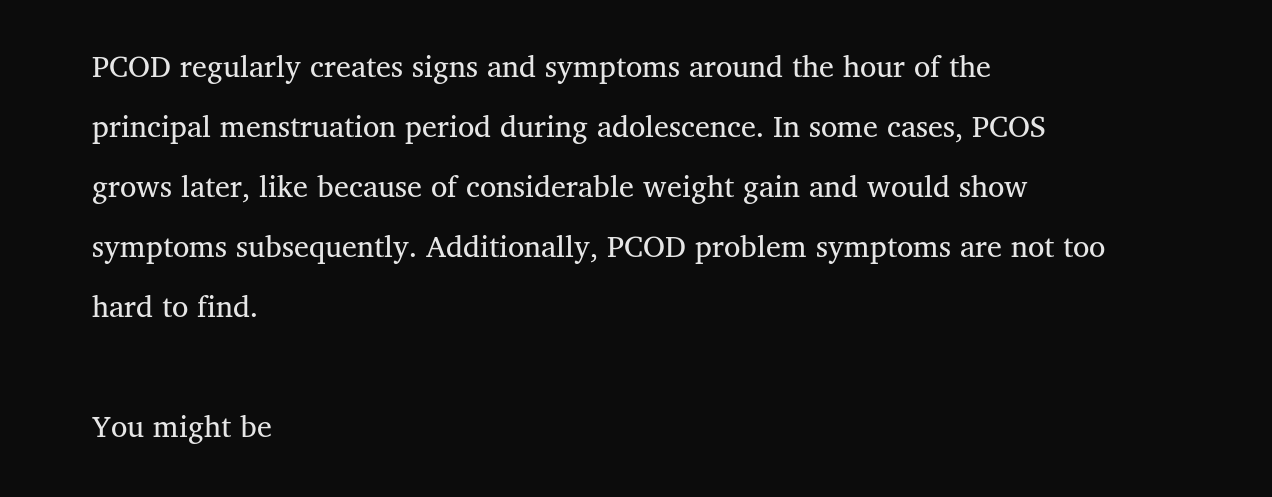PCOD regularly creates signs and symptoms around the hour of the principal menstruation period during adolescence. In some cases, PCOS grows later, like because of considerable weight gain and would show symptoms subsequently. Additionally, PCOD problem symptoms are not too hard to find.

You might be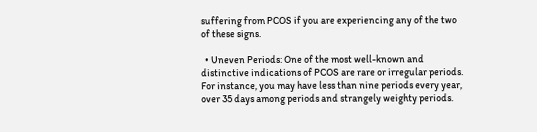suffering from PCOS if you are experiencing any of the two of these signs.

  • Uneven Periods: One of the most well-known and distinctive indications of PCOS are rare or irregular periods. For instance, you may have less than nine periods every year, over 35 days among periods and strangely weighty periods.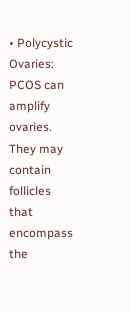• Polycystic Ovaries: PCOS can amplify ovaries. They may contain follicles that encompass the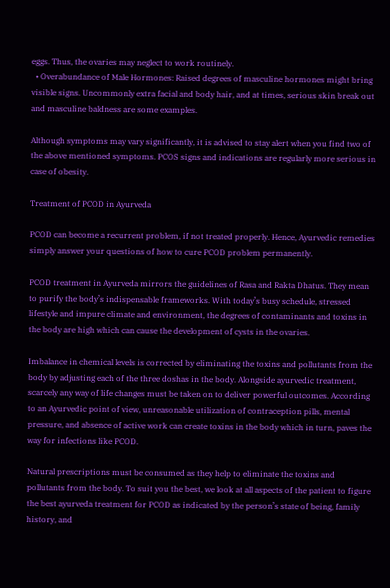eggs. Thus, the ovaries may neglect to work routinely.
  • Overabundance of Male Hormones: Raised degrees of masculine hormones might bring visible signs. Uncommonly extra facial and body hair, and at times, serious skin break out and masculine baldness are some examples.

Although symptoms may vary significantly, it is advised to stay alert when you find two of the above mentioned symptoms. PCOS signs and indications are regularly more serious in case of obesity.

Treatment of PCOD in Ayurveda

PCOD can become a recurrent problem, if not treated properly. Hence, Ayurvedic remedies simply answer your questions of how to cure PCOD problem permanently.

PCOD treatment in Ayurveda mirrors the guidelines of Rasa and Rakta Dhatus. They mean to purify the body’s indispensable frameworks. With today’s busy schedule, stressed lifestyle and impure climate and environment, the degrees of contaminants and toxins in the body are high which can cause the development of cysts in the ovaries.

Imbalance in chemical levels is corrected by eliminating the toxins and pollutants from the body by adjusting each of the three doshas in the body. Alongside ayurvedic treatment, scarcely any way of life changes must be taken on to deliver powerful outcomes. According to an Ayurvedic point of view, unreasonable utilization of contraception pills, mental pressure, and absence of active work can create toxins in the body which in turn, paves the way for infections like PCOD.

Natural prescriptions must be consumed as they help to eliminate the toxins and pollutants from the body. To suit you the best, we look at all aspects of the patient to figure the best ayurveda treatment for PCOD as indicated by the person’s state of being, family history, and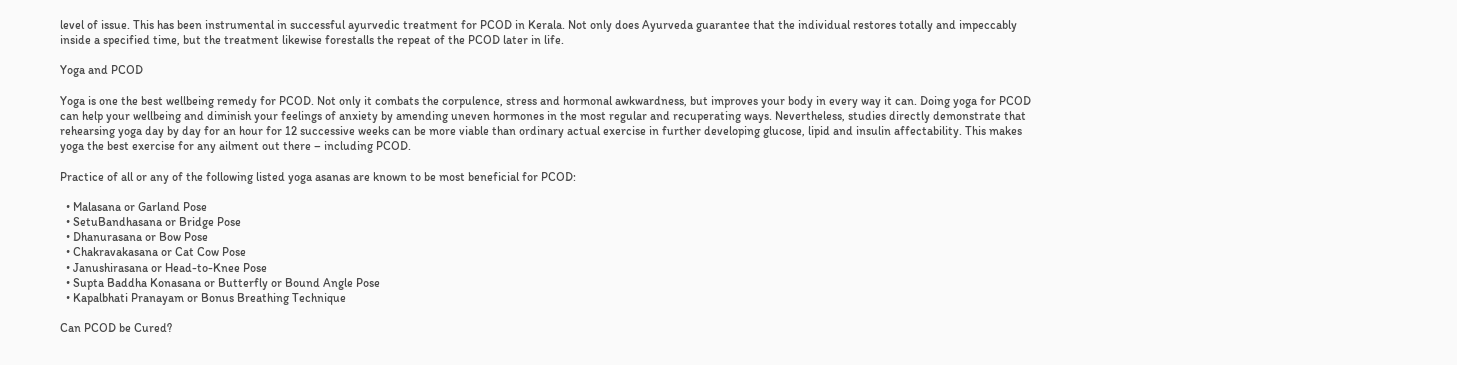level of issue. This has been instrumental in successful ayurvedic treatment for PCOD in Kerala. Not only does Ayurveda guarantee that the individual restores totally and impeccably inside a specified time, but the treatment likewise forestalls the repeat of the PCOD later in life.

Yoga and PCOD

Yoga is one the best wellbeing remedy for PCOD. Not only it combats the corpulence, stress and hormonal awkwardness, but improves your body in every way it can. Doing yoga for PCOD can help your wellbeing and diminish your feelings of anxiety by amending uneven hormones in the most regular and recuperating ways. Nevertheless, studies directly demonstrate that rehearsing yoga day by day for an hour for 12 successive weeks can be more viable than ordinary actual exercise in further developing glucose, lipid and insulin affectability. This makes yoga the best exercise for any ailment out there – including PCOD.

Practice of all or any of the following listed yoga asanas are known to be most beneficial for PCOD:

  • Malasana or Garland Pose
  • SetuBandhasana or Bridge Pose
  • Dhanurasana or Bow Pose
  • Chakravakasana or Cat Cow Pose
  • Janushirasana or Head-to-Knee Pose
  • Supta Baddha Konasana or Butterfly or Bound Angle Pose
  • Kapalbhati Pranayam or Bonus Breathing Technique

Can PCOD be Cured?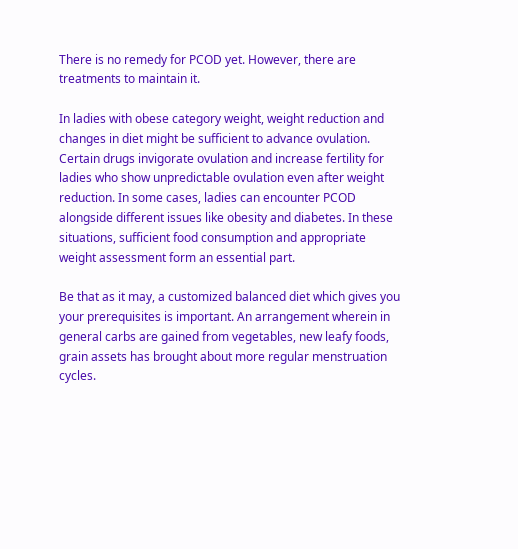There is no remedy for PCOD yet. However, there are treatments to maintain it.

In ladies with obese category weight, weight reduction and changes in diet might be sufficient to advance ovulation. Certain drugs invigorate ovulation and increase fertility for ladies who show unpredictable ovulation even after weight reduction. In some cases, ladies can encounter PCOD alongside different issues like obesity and diabetes. In these situations, sufficient food consumption and appropriate weight assessment form an essential part.

Be that as it may, a customized balanced diet which gives you your prerequisites is important. An arrangement wherein in general carbs are gained from vegetables, new leafy foods, grain assets has brought about more regular menstruation cycles.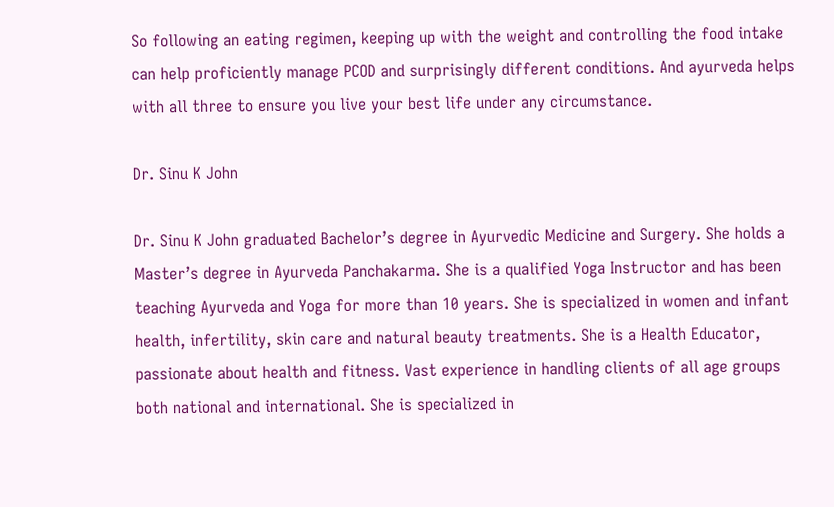So following an eating regimen, keeping up with the weight and controlling the food intake can help proficiently manage PCOD and surprisingly different conditions. And ayurveda helps with all three to ensure you live your best life under any circumstance.

Dr. Sinu K John

Dr. Sinu K John graduated Bachelor’s degree in Ayurvedic Medicine and Surgery. She holds a Master’s degree in Ayurveda Panchakarma. She is a qualified Yoga Instructor and has been teaching Ayurveda and Yoga for more than 10 years. She is specialized in women and infant health, infertility, skin care and natural beauty treatments. She is a Health Educator, passionate about health and fitness. Vast experience in handling clients of all age groups both national and international. She is specialized in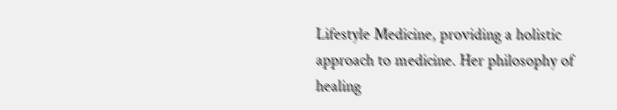Lifestyle Medicine, providing a holistic approach to medicine. Her philosophy of healing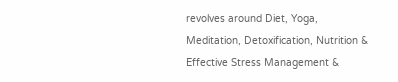revolves around Diet, Yoga, Meditation, Detoxification, Nutrition & Effective Stress Management &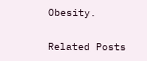Obesity.

Related Posts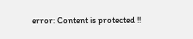error: Content is protected !!